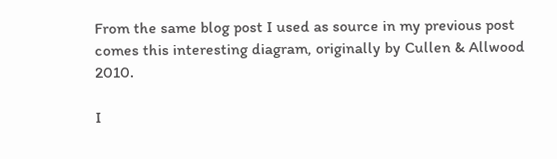From the same blog post I used as source in my previous post comes this interesting diagram, originally by Cullen & Allwood 2010.

I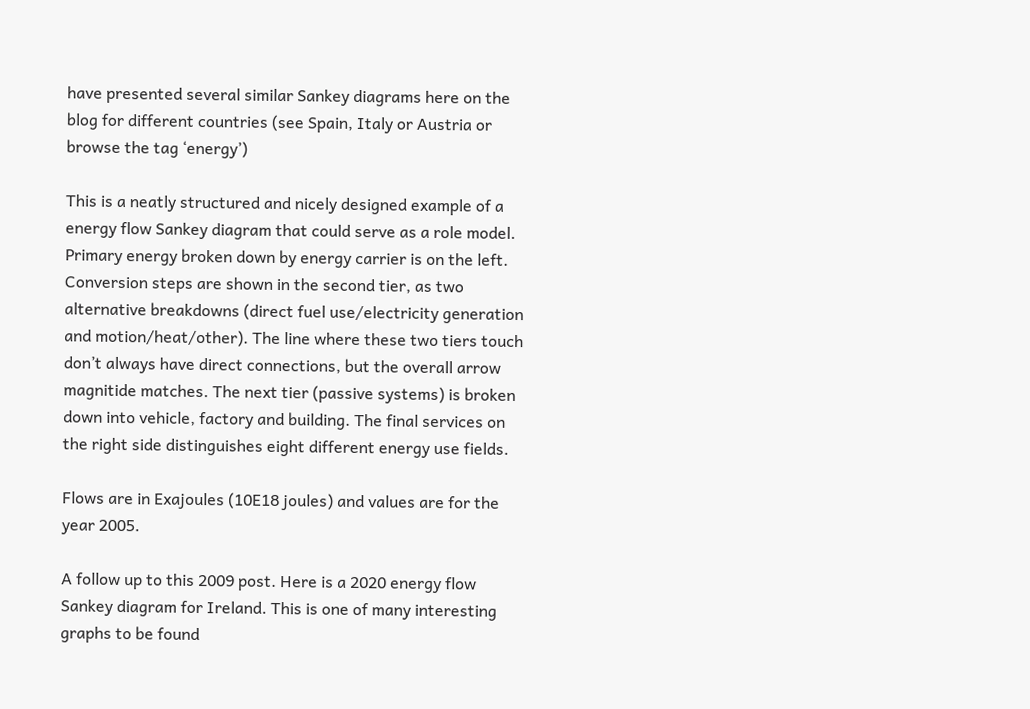have presented several similar Sankey diagrams here on the blog for different countries (see Spain, Italy or Austria or browse the tag ‘energy’)

This is a neatly structured and nicely designed example of a energy flow Sankey diagram that could serve as a role model. Primary energy broken down by energy carrier is on the left. Conversion steps are shown in the second tier, as two alternative breakdowns (direct fuel use/electricity generation and motion/heat/other). The line where these two tiers touch don’t always have direct connections, but the overall arrow magnitide matches. The next tier (passive systems) is broken down into vehicle, factory and building. The final services on the right side distinguishes eight different energy use fields.

Flows are in Exajoules (10E18 joules) and values are for the year 2005.

A follow up to this 2009 post. Here is a 2020 energy flow Sankey diagram for Ireland. This is one of many interesting graphs to be found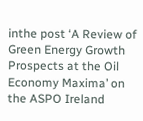inthe post ‘A Review of Green Energy Growth Prospects at the Oil Economy Maxima’ on the ASPO Ireland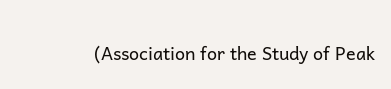(Association for the Study of Peak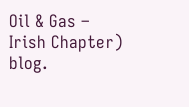Oil & Gas – Irish Chapter) blog.